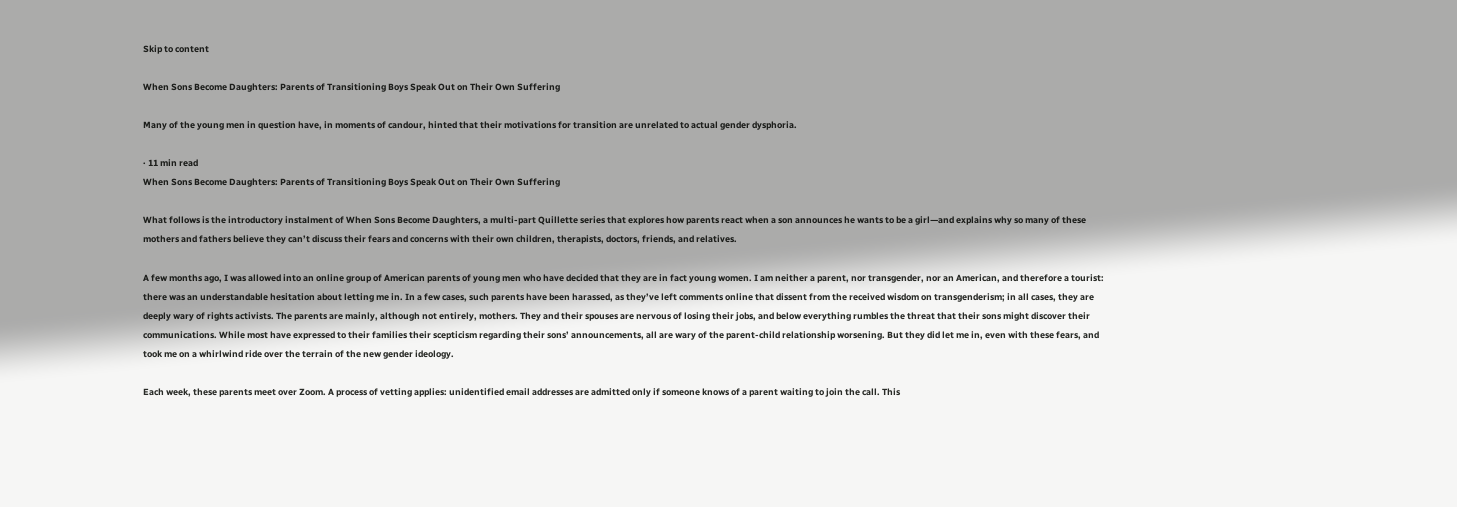Skip to content

When Sons Become Daughters: Parents of Transitioning Boys Speak Out on Their Own Suffering

Many of the young men in question have, in moments of candour, hinted that their motivations for transition are unrelated to actual gender dysphoria.

· 11 min read
When Sons Become Daughters: Parents of Transitioning Boys Speak Out on Their Own Suffering

What follows is the introductory instalment of When Sons Become Daughters, a multi-part Quillette series that explores how parents react when a son announces he wants to be a girl—and explains why so many of these mothers and fathers believe they can’t discuss their fears and concerns with their own children, therapists, doctors, friends, and relatives.

A few months ago, I was allowed into an online group of American parents of young men who have decided that they are in fact young women. I am neither a parent, nor transgender, nor an American, and therefore a tourist: there was an understandable hesitation about letting me in. In a few cases, such parents have been harassed, as they’ve left comments online that dissent from the received wisdom on transgenderism; in all cases, they are deeply wary of rights activists. The parents are mainly, although not entirely, mothers. They and their spouses are nervous of losing their jobs, and below everything rumbles the threat that their sons might discover their communications. While most have expressed to their families their scepticism regarding their sons’ announcements, all are wary of the parent-child relationship worsening. But they did let me in, even with these fears, and took me on a whirlwind ride over the terrain of the new gender ideology.

Each week, these parents meet over Zoom. A process of vetting applies: unidentified email addresses are admitted only if someone knows of a parent waiting to join the call. This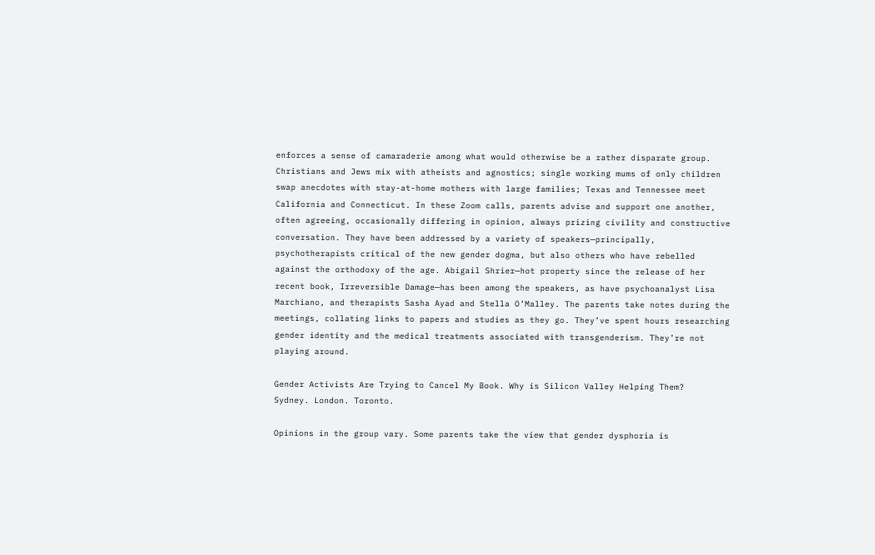enforces a sense of camaraderie among what would otherwise be a rather disparate group. Christians and Jews mix with atheists and agnostics; single working mums of only children swap anecdotes with stay-at-home mothers with large families; Texas and Tennessee meet California and Connecticut. In these Zoom calls, parents advise and support one another, often agreeing, occasionally differing in opinion, always prizing civility and constructive conversation. They have been addressed by a variety of speakers—principally, psychotherapists critical of the new gender dogma, but also others who have rebelled against the orthodoxy of the age. Abigail Shrier—hot property since the release of her recent book, Irreversible Damage—has been among the speakers, as have psychoanalyst Lisa Marchiano, and therapists Sasha Ayad and Stella O’Malley. The parents take notes during the meetings, collating links to papers and studies as they go. They’ve spent hours researching gender identity and the medical treatments associated with transgenderism. They’re not playing around.

Gender Activists Are Trying to Cancel My Book. Why is Silicon Valley Helping Them?
Sydney. London. Toronto.

Opinions in the group vary. Some parents take the view that gender dysphoria is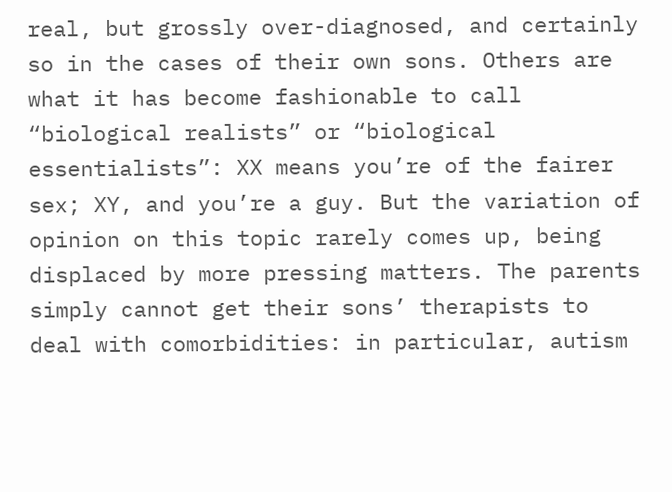real, but grossly over-diagnosed, and certainly so in the cases of their own sons. Others are what it has become fashionable to call “biological realists” or “biological essentialists”: XX means you’re of the fairer sex; XY, and you’re a guy. But the variation of opinion on this topic rarely comes up, being displaced by more pressing matters. The parents simply cannot get their sons’ therapists to deal with comorbidities: in particular, autism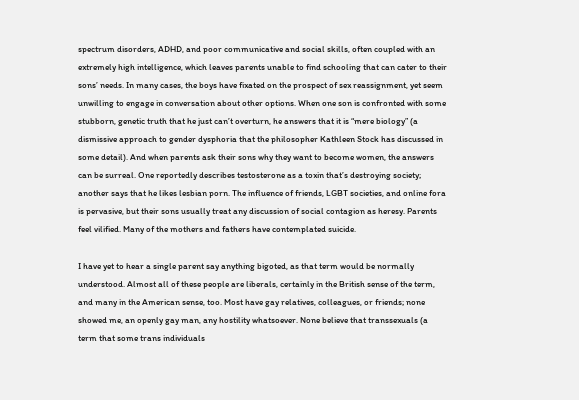spectrum disorders, ADHD, and poor communicative and social skills, often coupled with an extremely high intelligence, which leaves parents unable to find schooling that can cater to their sons’ needs. In many cases, the boys have fixated on the prospect of sex reassignment, yet seem unwilling to engage in conversation about other options. When one son is confronted with some stubborn, genetic truth that he just can’t overturn, he answers that it is “mere biology” (a dismissive approach to gender dysphoria that the philosopher Kathleen Stock has discussed in some detail). And when parents ask their sons why they want to become women, the answers can be surreal. One reportedly describes testosterone as a toxin that’s destroying society; another says that he likes lesbian porn. The influence of friends, LGBT societies, and online fora is pervasive, but their sons usually treat any discussion of social contagion as heresy. Parents feel vilified. Many of the mothers and fathers have contemplated suicide.

I have yet to hear a single parent say anything bigoted, as that term would be normally understood. Almost all of these people are liberals, certainly in the British sense of the term, and many in the American sense, too. Most have gay relatives, colleagues, or friends; none showed me, an openly gay man, any hostility whatsoever. None believe that transsexuals (a term that some trans individuals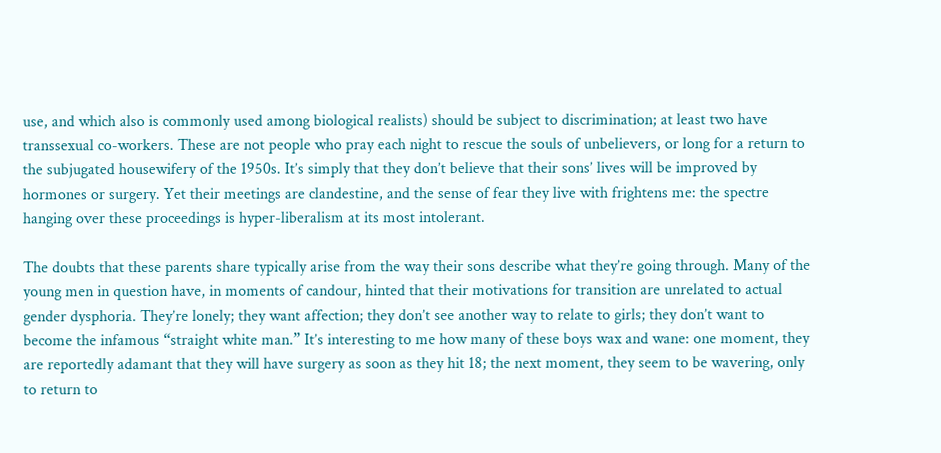use, and which also is commonly used among biological realists) should be subject to discrimination; at least two have transsexual co-workers. These are not people who pray each night to rescue the souls of unbelievers, or long for a return to the subjugated housewifery of the 1950s. It’s simply that they don’t believe that their sons’ lives will be improved by hormones or surgery. Yet their meetings are clandestine, and the sense of fear they live with frightens me: the spectre hanging over these proceedings is hyper-liberalism at its most intolerant.

The doubts that these parents share typically arise from the way their sons describe what they’re going through. Many of the young men in question have, in moments of candour, hinted that their motivations for transition are unrelated to actual gender dysphoria. They’re lonely; they want affection; they don’t see another way to relate to girls; they don’t want to become the infamous “straight white man.” It’s interesting to me how many of these boys wax and wane: one moment, they are reportedly adamant that they will have surgery as soon as they hit 18; the next moment, they seem to be wavering, only to return to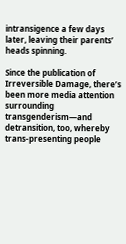intransigence a few days later, leaving their parents’ heads spinning.

Since the publication of Irreversible Damage, there’s been more media attention surrounding transgenderism—and detransition, too, whereby trans-presenting people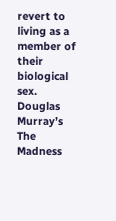revert to living as a member of their biological sex. Douglas Murray’s The Madness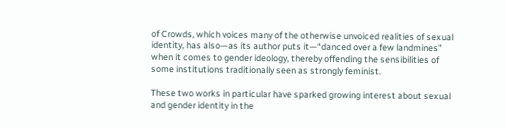of Crowds, which voices many of the otherwise unvoiced realities of sexual identity, has also—as its author puts it—“danced over a few landmines” when it comes to gender ideology, thereby offending the sensibilities of some institutions traditionally seen as strongly feminist.

These two works in particular have sparked growing interest about sexual and gender identity in the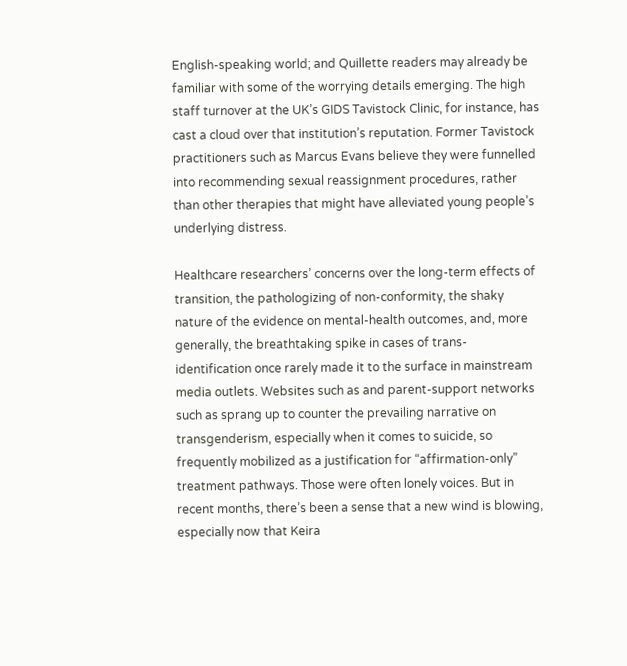English-speaking world; and Quillette readers may already be familiar with some of the worrying details emerging. The high staff turnover at the UK’s GIDS Tavistock Clinic, for instance, has cast a cloud over that institution’s reputation. Former Tavistock practitioners such as Marcus Evans believe they were funnelled into recommending sexual reassignment procedures, rather than other therapies that might have alleviated young people’s underlying distress.

Healthcare researchers’ concerns over the long-term effects of transition, the pathologizing of non-conformity, the shaky nature of the evidence on mental-health outcomes, and, more generally, the breathtaking spike in cases of trans-identification once rarely made it to the surface in mainstream media outlets. Websites such as and parent-support networks such as sprang up to counter the prevailing narrative on transgenderism, especially when it comes to suicide, so frequently mobilized as a justification for “affirmation-only” treatment pathways. Those were often lonely voices. But in recent months, there’s been a sense that a new wind is blowing, especially now that Keira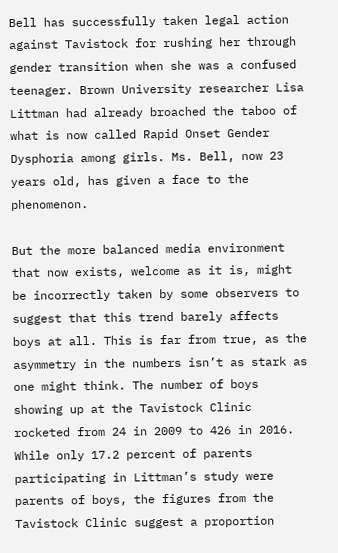Bell has successfully taken legal action against Tavistock for rushing her through gender transition when she was a confused teenager. Brown University researcher Lisa Littman had already broached the taboo of what is now called Rapid Onset Gender Dysphoria among girls. Ms. Bell, now 23 years old, has given a face to the phenomenon.

But the more balanced media environment that now exists, welcome as it is, might be incorrectly taken by some observers to suggest that this trend barely affects boys at all. This is far from true, as the asymmetry in the numbers isn’t as stark as one might think. The number of boys showing up at the Tavistock Clinic rocketed from 24 in 2009 to 426 in 2016. While only 17.2 percent of parents participating in Littman’s study were parents of boys, the figures from the Tavistock Clinic suggest a proportion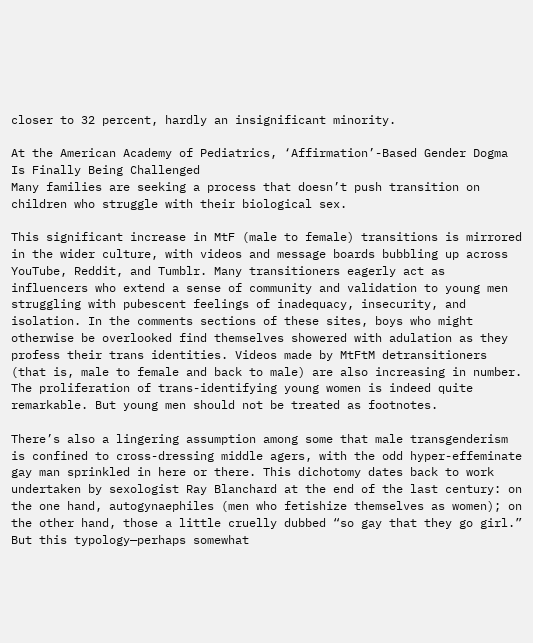closer to 32 percent, hardly an insignificant minority.

At the American Academy of Pediatrics, ‘Affirmation’-Based Gender Dogma Is Finally Being Challenged
Many families are seeking a process that doesn’t push transition on children who struggle with their biological sex.

This significant increase in MtF (male to female) transitions is mirrored in the wider culture, with videos and message boards bubbling up across YouTube, Reddit, and Tumblr. Many transitioners eagerly act as influencers who extend a sense of community and validation to young men struggling with pubescent feelings of inadequacy, insecurity, and isolation. In the comments sections of these sites, boys who might otherwise be overlooked find themselves showered with adulation as they profess their trans identities. Videos made by MtFtM detransitioners (that is, male to female and back to male) are also increasing in number. The proliferation of trans-identifying young women is indeed quite remarkable. But young men should not be treated as footnotes.

There’s also a lingering assumption among some that male transgenderism is confined to cross-dressing middle agers, with the odd hyper-effeminate gay man sprinkled in here or there. This dichotomy dates back to work undertaken by sexologist Ray Blanchard at the end of the last century: on the one hand, autogynaephiles (men who fetishize themselves as women); on the other hand, those a little cruelly dubbed “so gay that they go girl.” But this typology—perhaps somewhat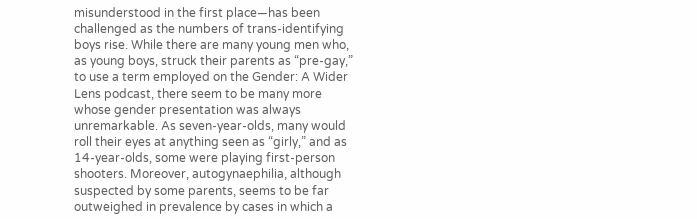misunderstood in the first place—has been challenged as the numbers of trans-identifying boys rise. While there are many young men who, as young boys, struck their parents as “pre-gay,” to use a term employed on the Gender: A Wider Lens podcast, there seem to be many more whose gender presentation was always unremarkable. As seven-year-olds, many would roll their eyes at anything seen as “girly,” and as 14-year-olds, some were playing first-person shooters. Moreover, autogynaephilia, although suspected by some parents, seems to be far outweighed in prevalence by cases in which a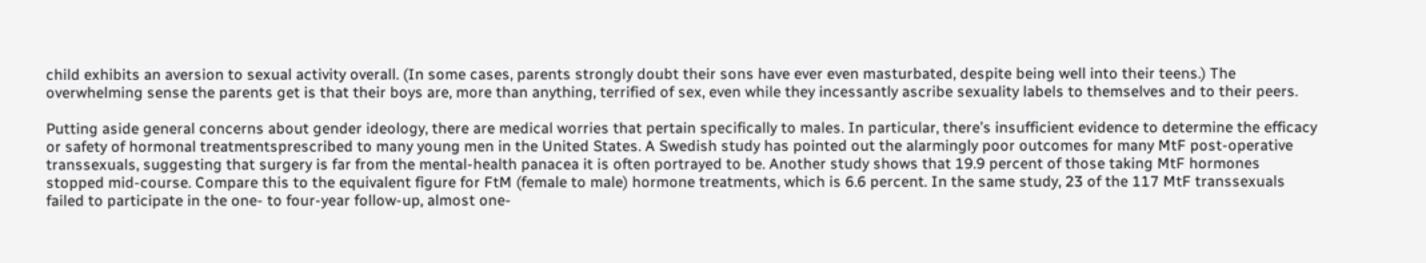child exhibits an aversion to sexual activity overall. (In some cases, parents strongly doubt their sons have ever even masturbated, despite being well into their teens.) The overwhelming sense the parents get is that their boys are, more than anything, terrified of sex, even while they incessantly ascribe sexuality labels to themselves and to their peers.

Putting aside general concerns about gender ideology, there are medical worries that pertain specifically to males. In particular, there’s insufficient evidence to determine the efficacy or safety of hormonal treatmentsprescribed to many young men in the United States. A Swedish study has pointed out the alarmingly poor outcomes for many MtF post-operative transsexuals, suggesting that surgery is far from the mental-health panacea it is often portrayed to be. Another study shows that 19.9 percent of those taking MtF hormones stopped mid-course. Compare this to the equivalent figure for FtM (female to male) hormone treatments, which is 6.6 percent. In the same study, 23 of the 117 MtF transsexuals failed to participate in the one- to four-year follow-up, almost one-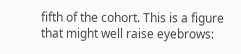fifth of the cohort. This is a figure that might well raise eyebrows: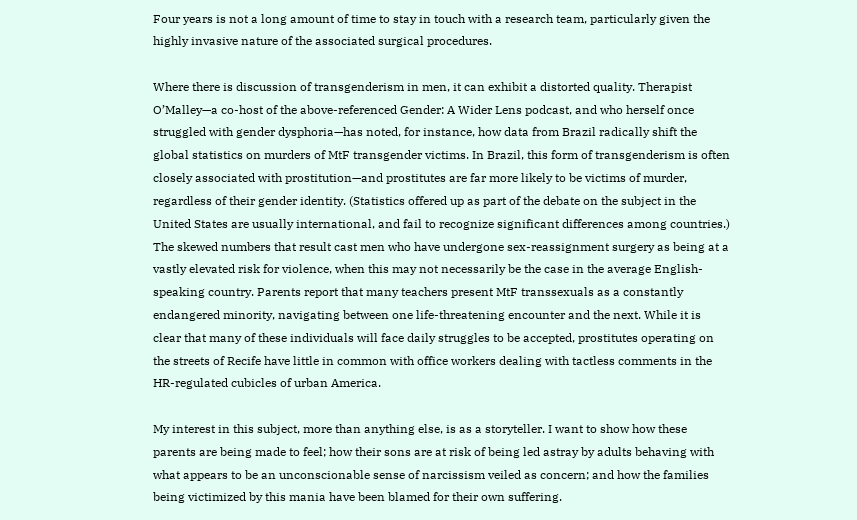Four years is not a long amount of time to stay in touch with a research team, particularly given the highly invasive nature of the associated surgical procedures.

Where there is discussion of transgenderism in men, it can exhibit a distorted quality. Therapist O’Malley—a co-host of the above-referenced Gender: A Wider Lens podcast, and who herself once struggled with gender dysphoria—has noted, for instance, how data from Brazil radically shift the global statistics on murders of MtF transgender victims. In Brazil, this form of transgenderism is often closely associated with prostitution—and prostitutes are far more likely to be victims of murder, regardless of their gender identity. (Statistics offered up as part of the debate on the subject in the United States are usually international, and fail to recognize significant differences among countries.) The skewed numbers that result cast men who have undergone sex-reassignment surgery as being at a vastly elevated risk for violence, when this may not necessarily be the case in the average English-speaking country. Parents report that many teachers present MtF transsexuals as a constantly endangered minority, navigating between one life-threatening encounter and the next. While it is clear that many of these individuals will face daily struggles to be accepted, prostitutes operating on the streets of Recife have little in common with office workers dealing with tactless comments in the HR-regulated cubicles of urban America.

My interest in this subject, more than anything else, is as a storyteller. I want to show how these parents are being made to feel; how their sons are at risk of being led astray by adults behaving with what appears to be an unconscionable sense of narcissism veiled as concern; and how the families being victimized by this mania have been blamed for their own suffering.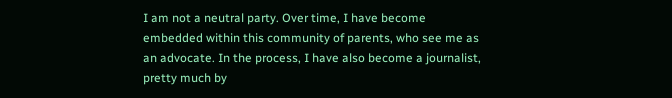I am not a neutral party. Over time, I have become embedded within this community of parents, who see me as an advocate. In the process, I have also become a journalist, pretty much by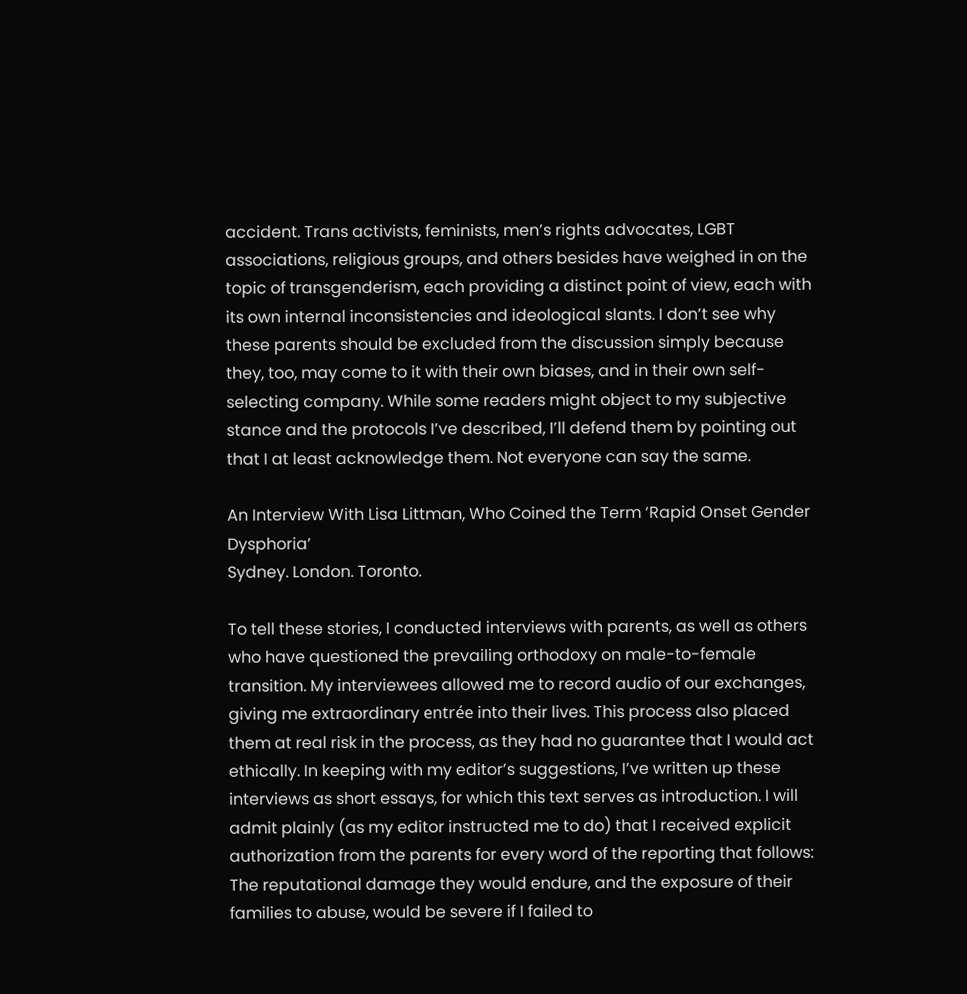accident. Trans activists, feminists, men’s rights advocates, LGBT associations, religious groups, and others besides have weighed in on the topic of transgenderism, each providing a distinct point of view, each with its own internal inconsistencies and ideological slants. I don’t see why these parents should be excluded from the discussion simply because they, too, may come to it with their own biases, and in their own self-selecting company. While some readers might object to my subjective stance and the protocols I’ve described, I’ll defend them by pointing out that I at least acknowledge them. Not everyone can say the same.

An Interview With Lisa Littman, Who Coined the Term ‘Rapid Onset Gender Dysphoria’
Sydney. London. Toronto.

To tell these stories, I conducted interviews with parents, as well as others who have questioned the prevailing orthodoxy on male-to-female transition. My interviewees allowed me to record audio of our exchanges, giving me extraordinary entrée into their lives. This process also placed them at real risk in the process, as they had no guarantee that I would act ethically. In keeping with my editor’s suggestions, I’ve written up these interviews as short essays, for which this text serves as introduction. I will admit plainly (as my editor instructed me to do) that I received explicit authorization from the parents for every word of the reporting that follows: The reputational damage they would endure, and the exposure of their families to abuse, would be severe if I failed to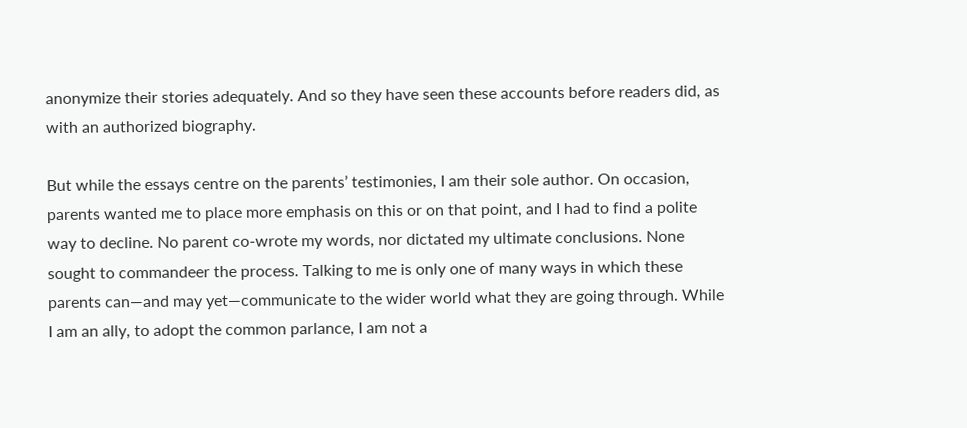anonymize their stories adequately. And so they have seen these accounts before readers did, as with an authorized biography.

But while the essays centre on the parents’ testimonies, I am their sole author. On occasion, parents wanted me to place more emphasis on this or on that point, and I had to find a polite way to decline. No parent co-wrote my words, nor dictated my ultimate conclusions. None sought to commandeer the process. Talking to me is only one of many ways in which these parents can—and may yet—communicate to the wider world what they are going through. While I am an ally, to adopt the common parlance, I am not a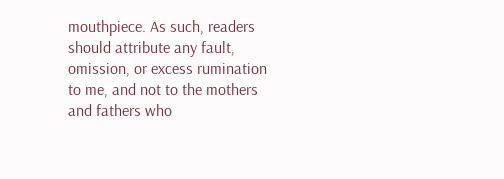mouthpiece. As such, readers should attribute any fault, omission, or excess rumination to me, and not to the mothers and fathers who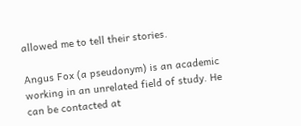allowed me to tell their stories.

Angus Fox (a pseudonym) is an academic working in an unrelated field of study. He can be contacted at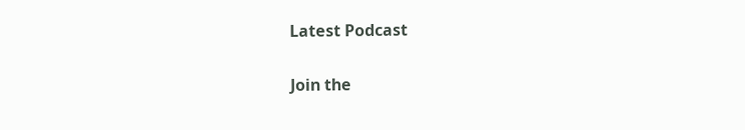Latest Podcast

Join the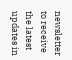newsletter to receive the latest updates in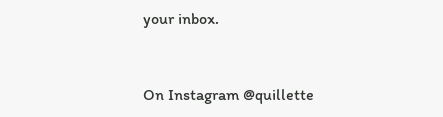your inbox.


On Instagram @quillette